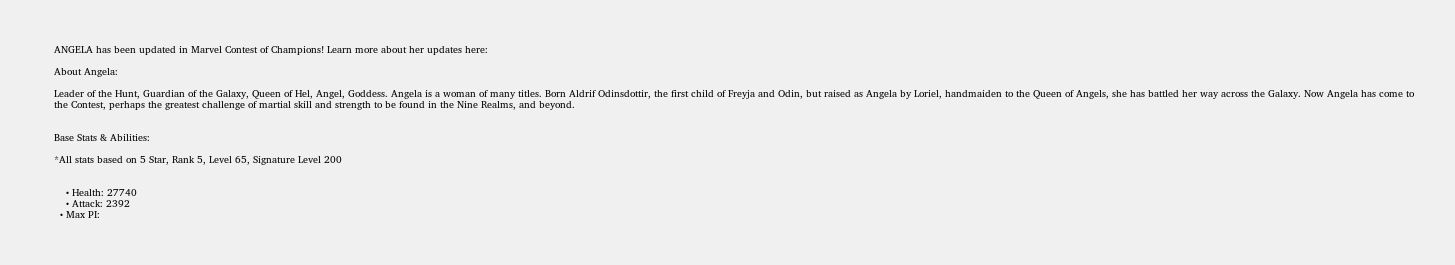ANGELA has been updated in Marvel Contest of Champions! Learn more about her updates here:

About Angela:

Leader of the Hunt, Guardian of the Galaxy, Queen of Hel, Angel, Goddess. Angela is a woman of many titles. Born Aldrif Odinsdottir, the first child of Freyja and Odin, but raised as Angela by Loriel, handmaiden to the Queen of Angels, she has battled her way across the Galaxy. Now Angela has come to the Contest, perhaps the greatest challenge of martial skill and strength to be found in the Nine Realms, and beyond.


Base Stats & Abilities:

*All stats based on 5 Star, Rank 5, Level 65, Signature Level 200


    • Health: 27740
    • Attack: 2392
  • Max PI: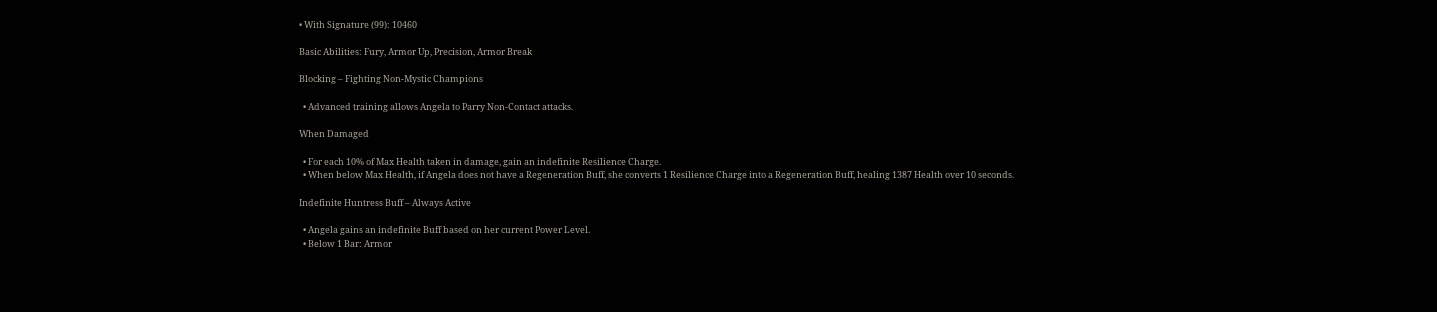• With Signature (99): 10460

Basic Abilities: Fury, Armor Up, Precision, Armor Break

Blocking – Fighting Non-Mystic Champions

  • Advanced training allows Angela to Parry Non-Contact attacks.

When Damaged

  • For each 10% of Max Health taken in damage, gain an indefinite Resilience Charge.
  • When below Max Health, if Angela does not have a Regeneration Buff, she converts 1 Resilience Charge into a Regeneration Buff, healing 1387 Health over 10 seconds.

Indefinite Huntress Buff – Always Active

  • Angela gains an indefinite Buff based on her current Power Level.
  • Below 1 Bar: Armor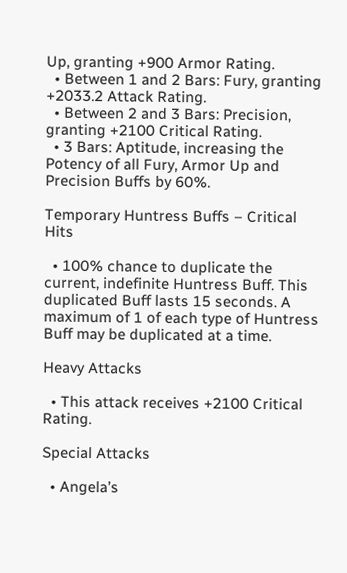Up, granting +900 Armor Rating.
  • Between 1 and 2 Bars: Fury, granting +2033.2 Attack Rating.
  • Between 2 and 3 Bars: Precision, granting +2100 Critical Rating.
  • 3 Bars: Aptitude, increasing the Potency of all Fury, Armor Up and Precision Buffs by 60%.

Temporary Huntress Buffs – Critical Hits

  • 100% chance to duplicate the current, indefinite Huntress Buff. This duplicated Buff lasts 15 seconds. A maximum of 1 of each type of Huntress Buff may be duplicated at a time.

Heavy Attacks

  • This attack receives +2100 Critical Rating.

Special Attacks

  • Angela’s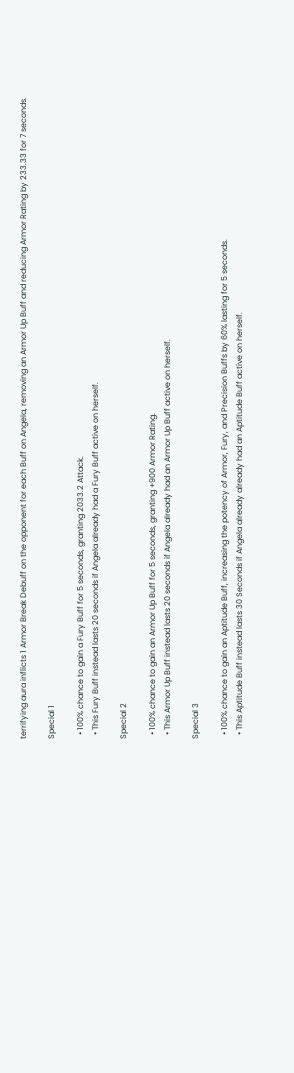terrifying aura inflicts 1 Armor Break Debuff on the opponent for each Buff on Angela, removing an Armor Up Buff and reducing Armor Rating by 233.33 for 7 seconds.

Special 1

  • 100% chance to gain a Fury Buff for 5 seconds, granting 2033.2 Attack.
  • This Fury Buff instead lasts 20 seconds if Angela already had a Fury Buff active on herself.

Special 2

  • 100% chance to gain an Armor Up Buff for 5 seconds, granting +900 Armor Rating.
  • This Armor Up Buff instead lasts 20 seconds if Angela already had an Armor Up Buff active on herself.

Special 3

  • 100% chance to gain an Aptitude Buff, increasing the potency of Armor, Fury, and Precision Buffs by 60% lasting for 5 seconds.
  • This Aptitude Buff instead lasts 30 Seconds if Angela already already had an Aptitude Buff active on herself.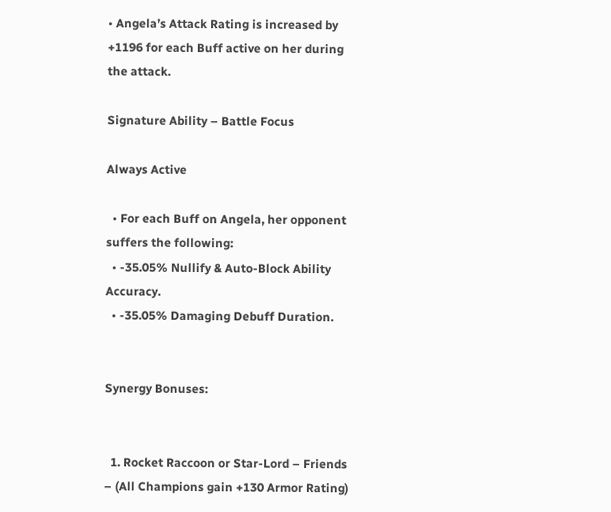• Angela’s Attack Rating is increased by +1196 for each Buff active on her during the attack.

Signature Ability – Battle Focus

Always Active

  • For each Buff on Angela, her opponent suffers the following:
  • -35.05% Nullify & Auto-Block Ability Accuracy.
  • -35.05% Damaging Debuff Duration.


Synergy Bonuses:


  1. Rocket Raccoon or Star-Lord – Friends – (All Champions gain +130 Armor Rating)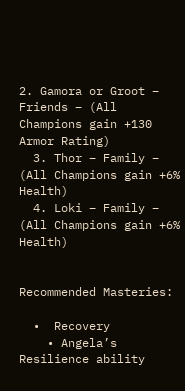2. Gamora or Groot – Friends – (All Champions gain +130 Armor Rating)
  3. Thor – Family – (All Champions gain +6% Health)
  4. Loki – Family – (All Champions gain +6% Health)


Recommended Masteries:

  •  Recovery
    • Angela’s Resilience ability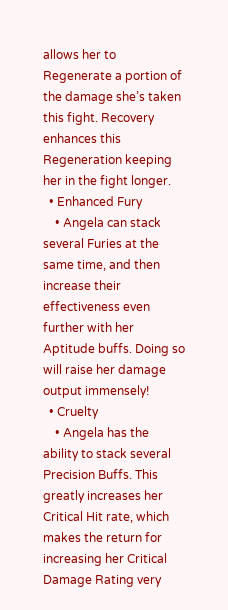allows her to Regenerate a portion of the damage she’s taken this fight. Recovery enhances this Regeneration keeping her in the fight longer.
  • Enhanced Fury
    • Angela can stack several Furies at the same time, and then increase their effectiveness even further with her Aptitude buffs. Doing so will raise her damage output immensely!
  • Cruelty
    • Angela has the ability to stack several Precision Buffs. This greatly increases her Critical Hit rate, which makes the return for increasing her Critical Damage Rating very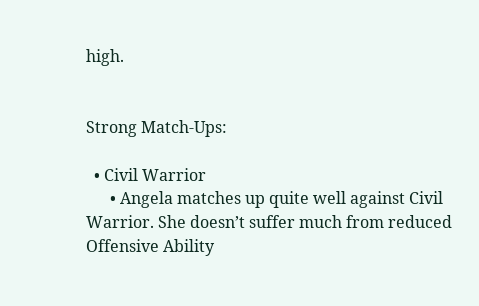high.


Strong Match-Ups:

  • Civil Warrior
      • Angela matches up quite well against Civil Warrior. She doesn’t suffer much from reduced Offensive Ability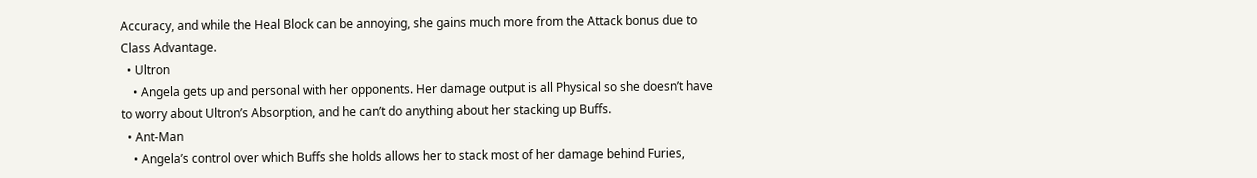Accuracy, and while the Heal Block can be annoying, she gains much more from the Attack bonus due to Class Advantage.
  • Ultron
    • Angela gets up and personal with her opponents. Her damage output is all Physical so she doesn’t have to worry about Ultron’s Absorption, and he can’t do anything about her stacking up Buffs.
  • Ant-Man
    • Angela’s control over which Buffs she holds allows her to stack most of her damage behind Furies,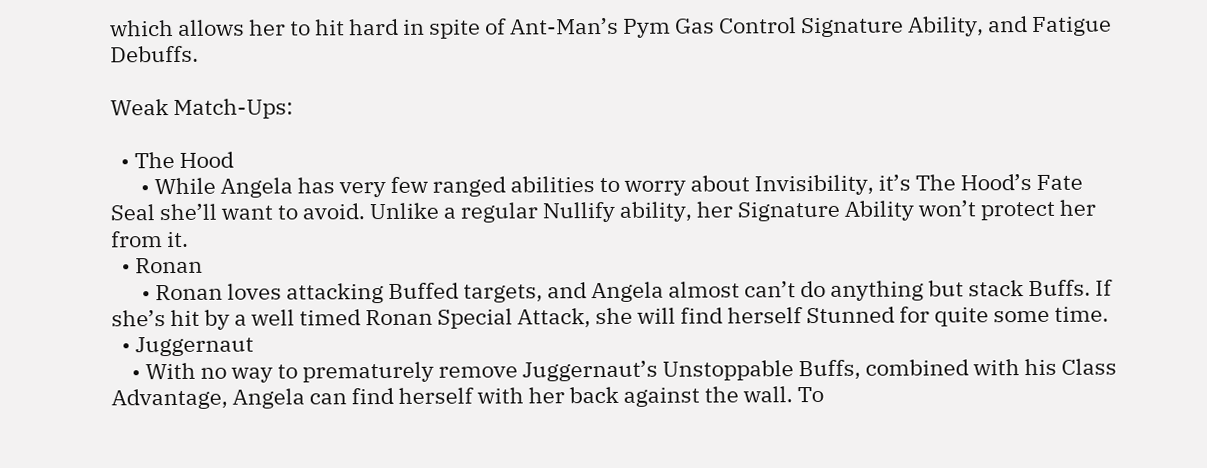which allows her to hit hard in spite of Ant-Man’s Pym Gas Control Signature Ability, and Fatigue Debuffs.

Weak Match-Ups:

  • The Hood
      • While Angela has very few ranged abilities to worry about Invisibility, it’s The Hood’s Fate Seal she’ll want to avoid. Unlike a regular Nullify ability, her Signature Ability won’t protect her from it.
  • Ronan
      • Ronan loves attacking Buffed targets, and Angela almost can’t do anything but stack Buffs. If she’s hit by a well timed Ronan Special Attack, she will find herself Stunned for quite some time.
  • Juggernaut
    • With no way to prematurely remove Juggernaut’s Unstoppable Buffs, combined with his Class Advantage, Angela can find herself with her back against the wall. To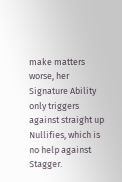make matters worse, her Signature Ability only triggers against straight up Nullifies, which is no help against Stagger.